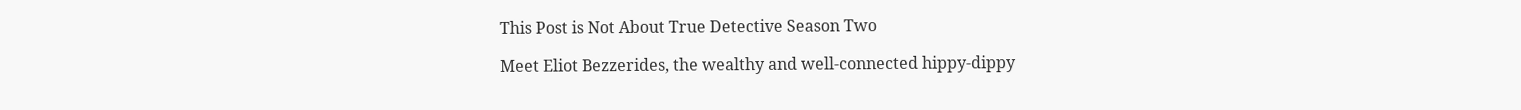This Post is Not About True Detective Season Two

Meet Eliot Bezzerides, the wealthy and well-connected hippy-dippy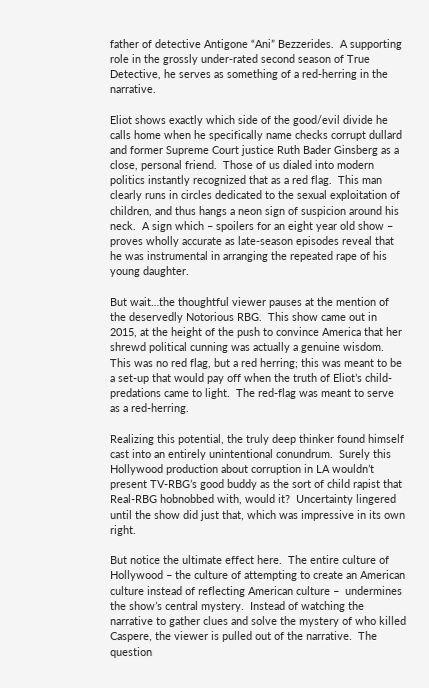father of detective Antigone “Ani” Bezzerides.  A supporting role in the grossly under-rated second season of True Detective, he serves as something of a red-herring in the narrative.

Eliot shows exactly which side of the good/evil divide he calls home when he specifically name checks corrupt dullard and former Supreme Court justice Ruth Bader Ginsberg as a close, personal friend.  Those of us dialed into modern politics instantly recognized that as a red flag.  This man clearly runs in circles dedicated to the sexual exploitation of children, and thus hangs a neon sign of suspicion around his neck.  A sign which – spoilers for an eight year old show – proves wholly accurate as late-season episodes reveal that he was instrumental in arranging the repeated rape of his young daughter.

But wait…the thoughtful viewer pauses at the mention of the deservedly Notorious RBG.  This show came out in 2015, at the height of the push to convince America that her shrewd political cunning was actually a genuine wisdom.  This was no red flag, but a red herring; this was meant to be a set-up that would pay off when the truth of Eliot’s child-predations came to light.  The red-flag was meant to serve as a red-herring.

Realizing this potential, the truly deep thinker found himself cast into an entirely unintentional conundrum.  Surely this Hollywood production about corruption in LA wouldn’t present TV-RBG’s good buddy as the sort of child rapist that Real-RBG hobnobbed with, would it?  Uncertainty lingered until the show did just that, which was impressive in its own right.

But notice the ultimate effect here.  The entire culture of Hollywood – the culture of attempting to create an American culture instead of reflecting American culture –  undermines the show’s central mystery.  Instead of watching the narrative to gather clues and solve the mystery of who killed Caspere, the viewer is pulled out of the narrative.  The question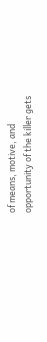of means, motive, and opportunity of the killer gets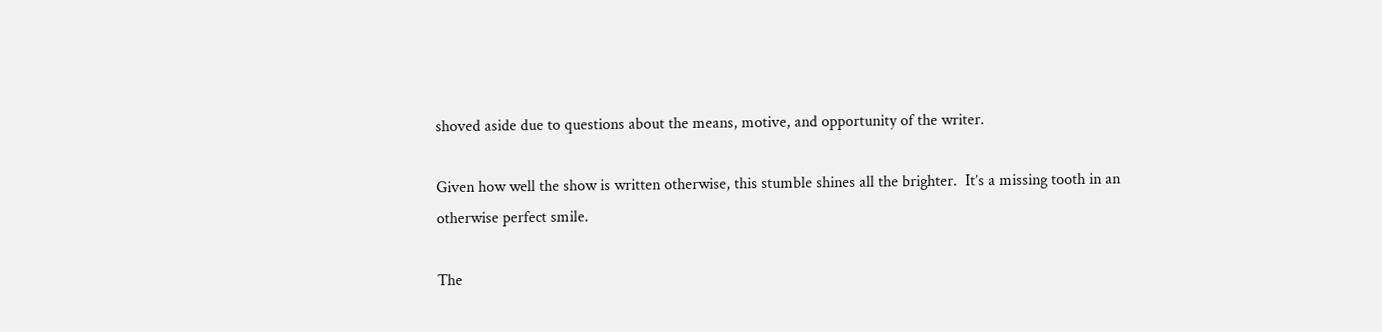shoved aside due to questions about the means, motive, and opportunity of the writer.

Given how well the show is written otherwise, this stumble shines all the brighter.  It’s a missing tooth in an otherwise perfect smile.

The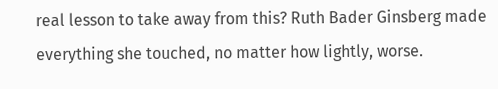real lesson to take away from this? Ruth Bader Ginsberg made everything she touched, no matter how lightly, worse.